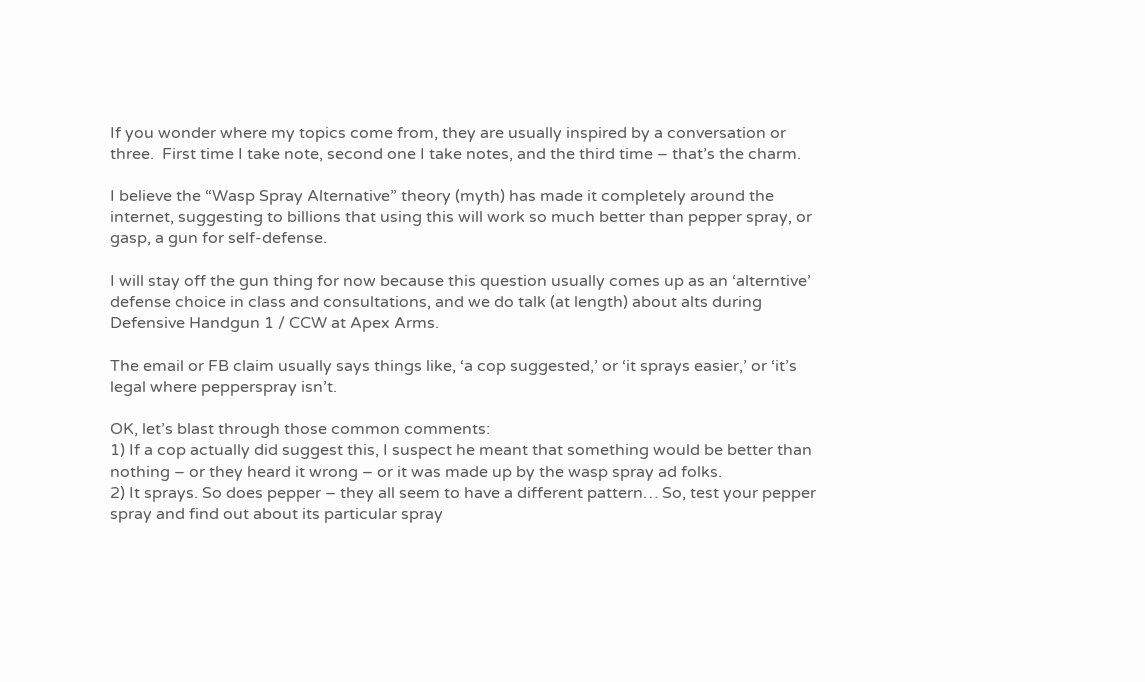If you wonder where my topics come from, they are usually inspired by a conversation or three.  First time I take note, second one I take notes, and the third time – that’s the charm.

I believe the “Wasp Spray Alternative” theory (myth) has made it completely around the internet, suggesting to billions that using this will work so much better than pepper spray, or gasp, a gun for self-defense.

I will stay off the gun thing for now because this question usually comes up as an ‘alterntive’ defense choice in class and consultations, and we do talk (at length) about alts during Defensive Handgun 1 / CCW at Apex Arms.

The email or FB claim usually says things like, ‘a cop suggested,’ or ‘it sprays easier,’ or ‘it’s legal where pepperspray isn’t.

OK, let’s blast through those common comments:
1) If a cop actually did suggest this, I suspect he meant that something would be better than nothing – or they heard it wrong – or it was made up by the wasp spray ad folks.
2) It sprays. So does pepper – they all seem to have a different pattern… So, test your pepper spray and find out about its particular spray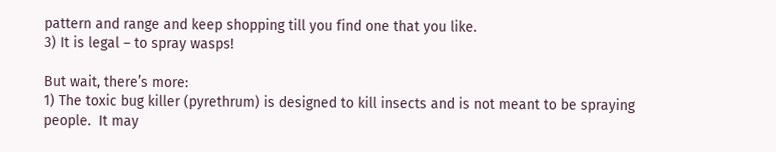pattern and range and keep shopping till you find one that you like.
3) It is legal – to spray wasps!

But wait, there’s more:
1) The toxic bug killer (pyrethrum) is designed to kill insects and is not meant to be spraying people.  It may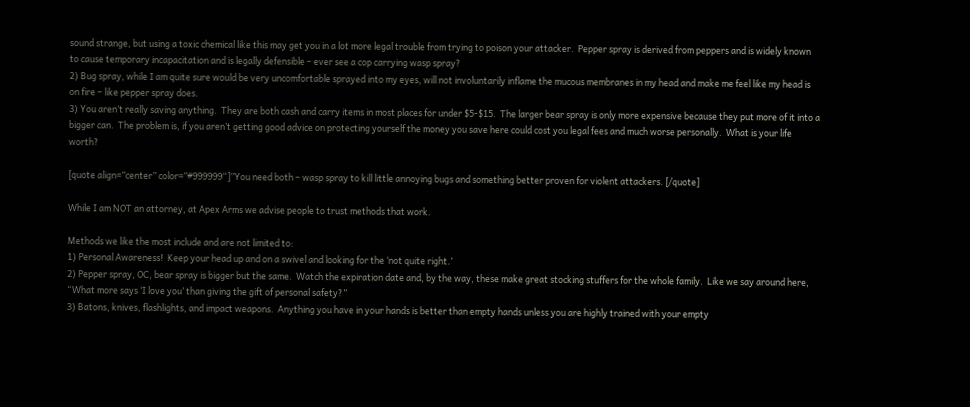sound strange, but using a toxic chemical like this may get you in a lot more legal trouble from trying to poison your attacker.  Pepper spray is derived from peppers and is widely known to cause temporary incapacitation and is legally defensible – ever see a cop carrying wasp spray?
2) Bug spray, while I am quite sure would be very uncomfortable sprayed into my eyes, will not involuntarily inflame the mucous membranes in my head and make me feel like my head is on fire – like pepper spray does.
3) You aren’t really saving anything.  They are both cash and carry items in most places for under $5-$15.  The larger bear spray is only more expensive because they put more of it into a bigger can.  The problem is, if you aren’t getting good advice on protecting yourself the money you save here could cost you legal fees and much worse personally.  What is your life worth?

[quote align=”center” color=”#999999“]”You need both – wasp spray to kill little annoying bugs and something better proven for violent attackers. [/quote]

While I am NOT an attorney, at Apex Arms we advise people to trust methods that work.

Methods we like the most include and are not limited to:
1) Personal Awareness!  Keep your head up and on a swivel and looking for the ‘not quite right.’
2) Pepper spray, OC, bear spray is bigger but the same.  Watch the expiration date and, by the way, these make great stocking stuffers for the whole family.  Like we say around here, “What more says ‘I love you’ than giving the gift of personal safety?”
3) Batons, knives, flashlights, and impact weapons.  Anything you have in your hands is better than empty hands unless you are highly trained with your empty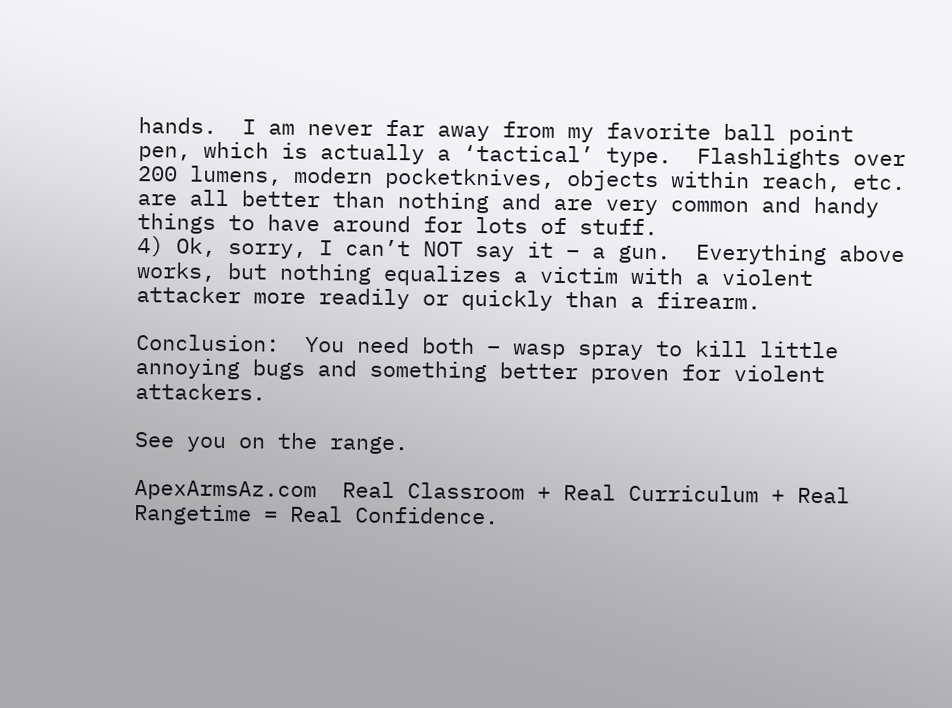hands.  I am never far away from my favorite ball point pen, which is actually a ‘tactical’ type.  Flashlights over 200 lumens, modern pocketknives, objects within reach, etc. are all better than nothing and are very common and handy things to have around for lots of stuff.
4) Ok, sorry, I can’t NOT say it – a gun.  Everything above works, but nothing equalizes a victim with a violent attacker more readily or quickly than a firearm.

Conclusion:  You need both – wasp spray to kill little annoying bugs and something better proven for violent attackers.

See you on the range.

ApexArmsAz.com  Real Classroom + Real Curriculum + Real Rangetime = Real Confidence.